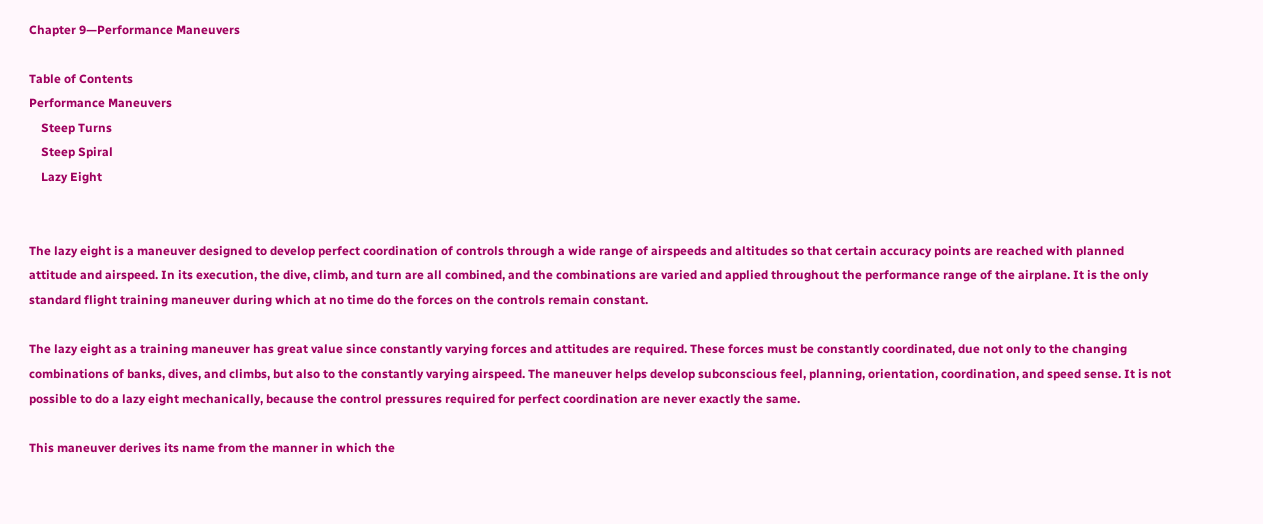Chapter 9—Performance Maneuvers

Table of Contents
Performance Maneuvers
    Steep Turns
    Steep Spiral
    Lazy Eight


The lazy eight is a maneuver designed to develop perfect coordination of controls through a wide range of airspeeds and altitudes so that certain accuracy points are reached with planned attitude and airspeed. In its execution, the dive, climb, and turn are all combined, and the combinations are varied and applied throughout the performance range of the airplane. It is the only standard flight training maneuver during which at no time do the forces on the controls remain constant.

The lazy eight as a training maneuver has great value since constantly varying forces and attitudes are required. These forces must be constantly coordinated, due not only to the changing combinations of banks, dives, and climbs, but also to the constantly varying airspeed. The maneuver helps develop subconscious feel, planning, orientation, coordination, and speed sense. It is not possible to do a lazy eight mechanically, because the control pressures required for perfect coordination are never exactly the same.

This maneuver derives its name from the manner in which the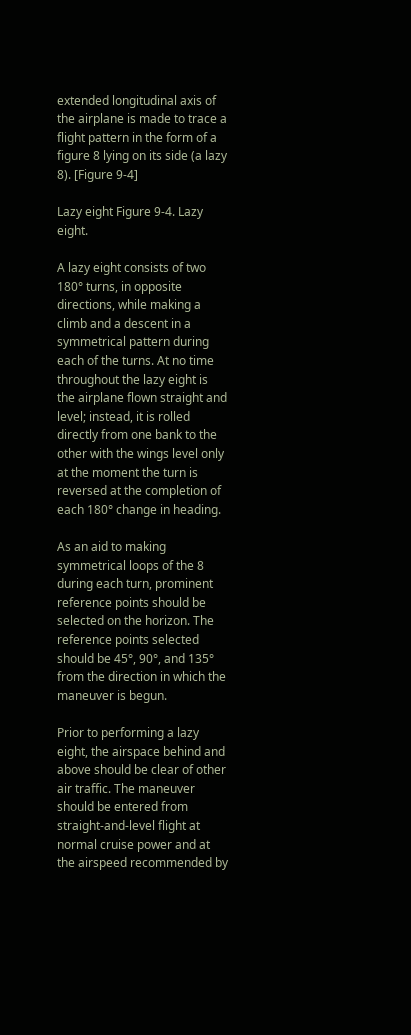extended longitudinal axis of the airplane is made to trace a flight pattern in the form of a figure 8 lying on its side (a lazy 8). [Figure 9-4]

Lazy eight Figure 9-4. Lazy eight.

A lazy eight consists of two 180° turns, in opposite directions, while making a climb and a descent in a symmetrical pattern during each of the turns. At no time throughout the lazy eight is the airplane flown straight and level; instead, it is rolled directly from one bank to the other with the wings level only at the moment the turn is reversed at the completion of each 180° change in heading.

As an aid to making symmetrical loops of the 8 during each turn, prominent reference points should be selected on the horizon. The reference points selected should be 45°, 90°, and 135° from the direction in which the maneuver is begun.

Prior to performing a lazy eight, the airspace behind and above should be clear of other air traffic. The maneuver should be entered from straight-and-level flight at normal cruise power and at the airspeed recommended by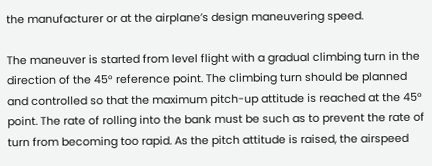the manufacturer or at the airplane’s design maneuvering speed.

The maneuver is started from level flight with a gradual climbing turn in the direction of the 45° reference point. The climbing turn should be planned and controlled so that the maximum pitch-up attitude is reached at the 45° point. The rate of rolling into the bank must be such as to prevent the rate of turn from becoming too rapid. As the pitch attitude is raised, the airspeed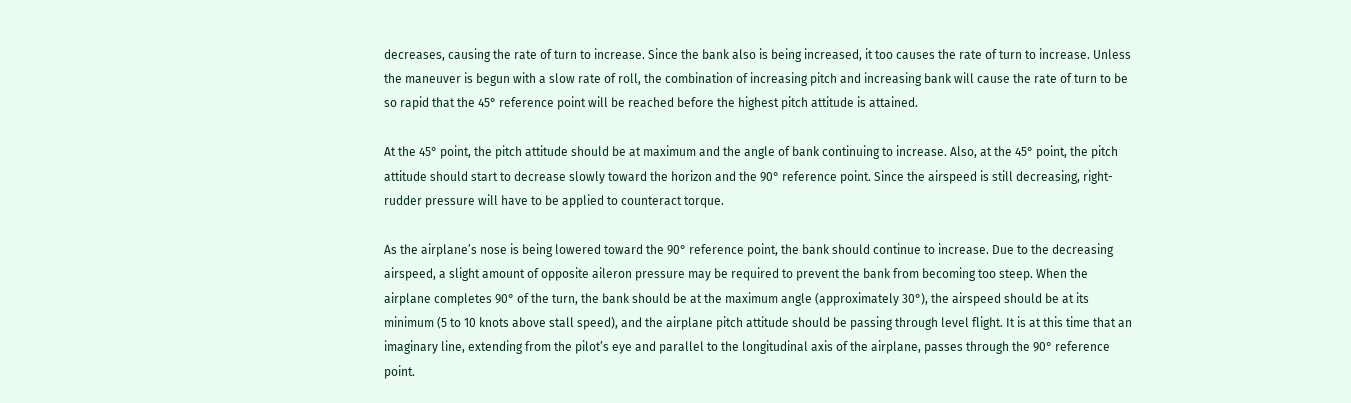decreases, causing the rate of turn to increase. Since the bank also is being increased, it too causes the rate of turn to increase. Unless the maneuver is begun with a slow rate of roll, the combination of increasing pitch and increasing bank will cause the rate of turn to be so rapid that the 45° reference point will be reached before the highest pitch attitude is attained.

At the 45° point, the pitch attitude should be at maximum and the angle of bank continuing to increase. Also, at the 45° point, the pitch attitude should start to decrease slowly toward the horizon and the 90° reference point. Since the airspeed is still decreasing, right-rudder pressure will have to be applied to counteract torque.

As the airplane’s nose is being lowered toward the 90° reference point, the bank should continue to increase. Due to the decreasing airspeed, a slight amount of opposite aileron pressure may be required to prevent the bank from becoming too steep. When the airplane completes 90° of the turn, the bank should be at the maximum angle (approximately 30°), the airspeed should be at its minimum (5 to 10 knots above stall speed), and the airplane pitch attitude should be passing through level flight. It is at this time that an imaginary line, extending from the pilot’s eye and parallel to the longitudinal axis of the airplane, passes through the 90° reference point.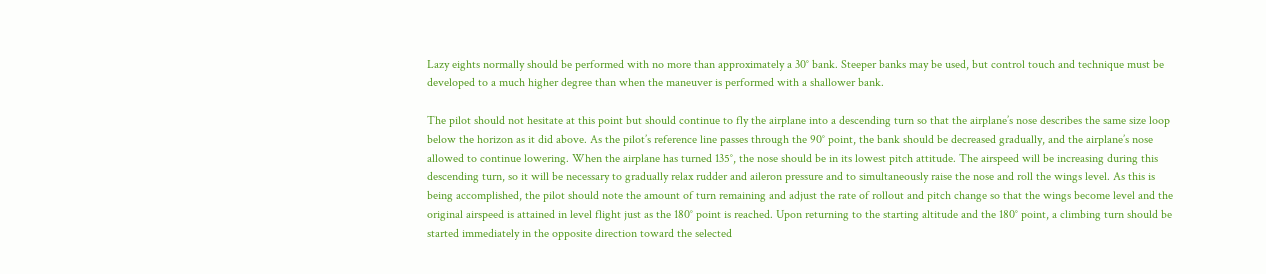Lazy eights normally should be performed with no more than approximately a 30° bank. Steeper banks may be used, but control touch and technique must be developed to a much higher degree than when the maneuver is performed with a shallower bank.

The pilot should not hesitate at this point but should continue to fly the airplane into a descending turn so that the airplane’s nose describes the same size loop below the horizon as it did above. As the pilot’s reference line passes through the 90° point, the bank should be decreased gradually, and the airplane’s nose allowed to continue lowering. When the airplane has turned 135°, the nose should be in its lowest pitch attitude. The airspeed will be increasing during this descending turn, so it will be necessary to gradually relax rudder and aileron pressure and to simultaneously raise the nose and roll the wings level. As this is being accomplished, the pilot should note the amount of turn remaining and adjust the rate of rollout and pitch change so that the wings become level and the original airspeed is attained in level flight just as the 180° point is reached. Upon returning to the starting altitude and the 180° point, a climbing turn should be started immediately in the opposite direction toward the selected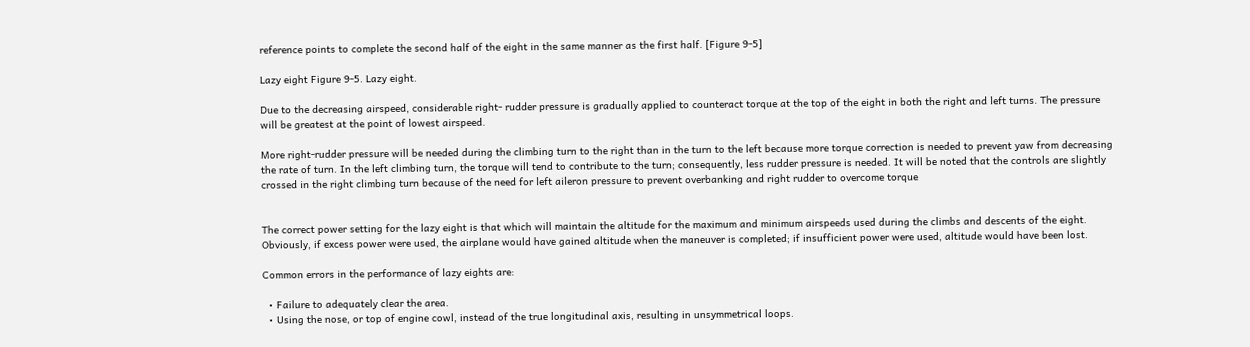reference points to complete the second half of the eight in the same manner as the first half. [Figure 9-5]

Lazy eight Figure 9-5. Lazy eight.

Due to the decreasing airspeed, considerable right- rudder pressure is gradually applied to counteract torque at the top of the eight in both the right and left turns. The pressure will be greatest at the point of lowest airspeed.

More right-rudder pressure will be needed during the climbing turn to the right than in the turn to the left because more torque correction is needed to prevent yaw from decreasing the rate of turn. In the left climbing turn, the torque will tend to contribute to the turn; consequently, less rudder pressure is needed. It will be noted that the controls are slightly crossed in the right climbing turn because of the need for left aileron pressure to prevent overbanking and right rudder to overcome torque


The correct power setting for the lazy eight is that which will maintain the altitude for the maximum and minimum airspeeds used during the climbs and descents of the eight. Obviously, if excess power were used, the airplane would have gained altitude when the maneuver is completed; if insufficient power were used, altitude would have been lost.

Common errors in the performance of lazy eights are:

  • Failure to adequately clear the area.
  • Using the nose, or top of engine cowl, instead of the true longitudinal axis, resulting in unsymmetrical loops.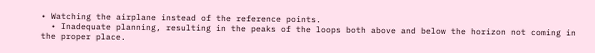• Watching the airplane instead of the reference points.
  • Inadequate planning, resulting in the peaks of the loops both above and below the horizon not coming in the proper place.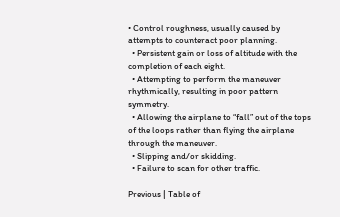• Control roughness, usually caused by attempts to counteract poor planning.
  • Persistent gain or loss of altitude with the completion of each eight.
  • Attempting to perform the maneuver rhythmically, resulting in poor pattern symmetry.
  • Allowing the airplane to “fall” out of the tops of the loops rather than flying the airplane through the maneuver.
  • Slipping and/or skidding.
  • Failure to scan for other traffic.

Previous | Table of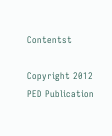Contentst

Copyright 2012
PED Publication